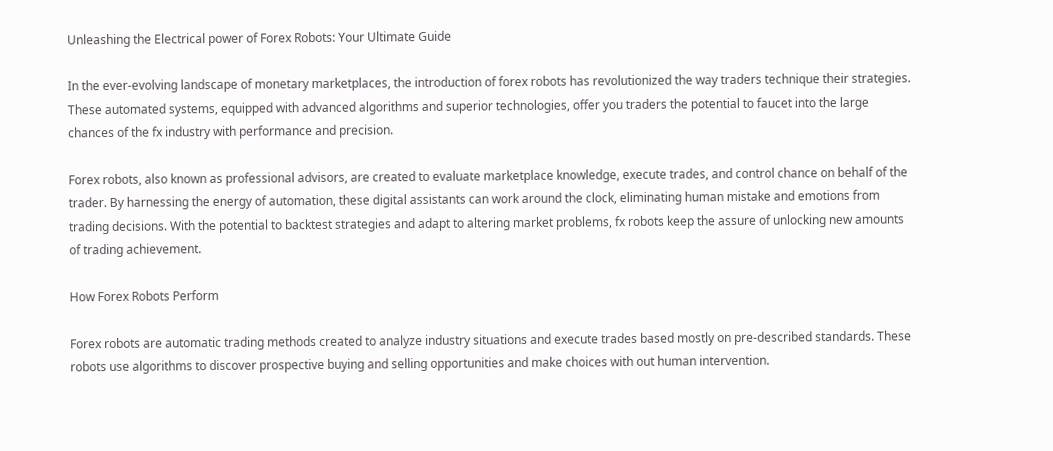Unleashing the Electrical power of Forex Robots: Your Ultimate Guide

In the ever-evolving landscape of monetary marketplaces, the introduction of forex robots has revolutionized the way traders technique their strategies. These automated systems, equipped with advanced algorithms and superior technologies, offer you traders the potential to faucet into the large chances of the fx industry with performance and precision.

Forex robots, also known as professional advisors, are created to evaluate marketplace knowledge, execute trades, and control chance on behalf of the trader. By harnessing the energy of automation, these digital assistants can work around the clock, eliminating human mistake and emotions from trading decisions. With the potential to backtest strategies and adapt to altering market problems, fx robots keep the assure of unlocking new amounts of trading achievement.

How Forex Robots Perform

Forex robots are automatic trading methods created to analyze industry situations and execute trades based mostly on pre-described standards. These robots use algorithms to discover prospective buying and selling opportunities and make choices with out human intervention.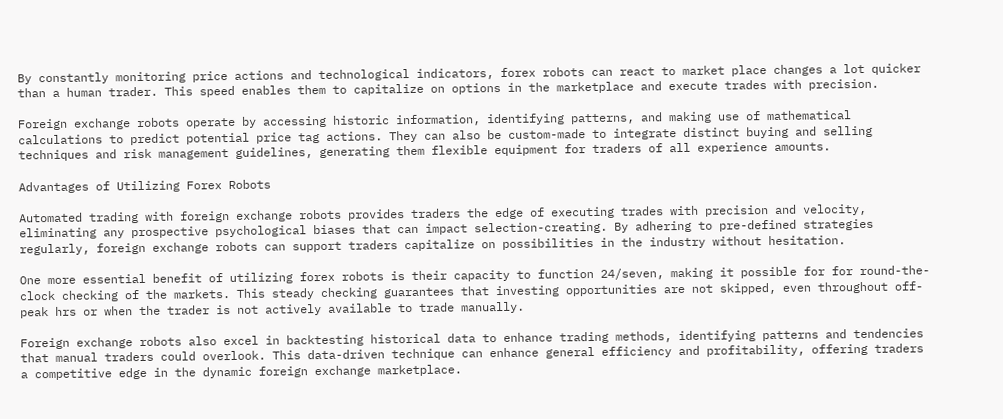By constantly monitoring price actions and technological indicators, forex robots can react to market place changes a lot quicker than a human trader. This speed enables them to capitalize on options in the marketplace and execute trades with precision.

Foreign exchange robots operate by accessing historic information, identifying patterns, and making use of mathematical calculations to predict potential price tag actions. They can also be custom-made to integrate distinct buying and selling techniques and risk management guidelines, generating them flexible equipment for traders of all experience amounts.

Advantages of Utilizing Forex Robots

Automated trading with foreign exchange robots provides traders the edge of executing trades with precision and velocity, eliminating any prospective psychological biases that can impact selection-creating. By adhering to pre-defined strategies regularly, foreign exchange robots can support traders capitalize on possibilities in the industry without hesitation.

One more essential benefit of utilizing forex robots is their capacity to function 24/seven, making it possible for for round-the-clock checking of the markets. This steady checking guarantees that investing opportunities are not skipped, even throughout off-peak hrs or when the trader is not actively available to trade manually.

Foreign exchange robots also excel in backtesting historical data to enhance trading methods, identifying patterns and tendencies that manual traders could overlook. This data-driven technique can enhance general efficiency and profitability, offering traders a competitive edge in the dynamic foreign exchange marketplace.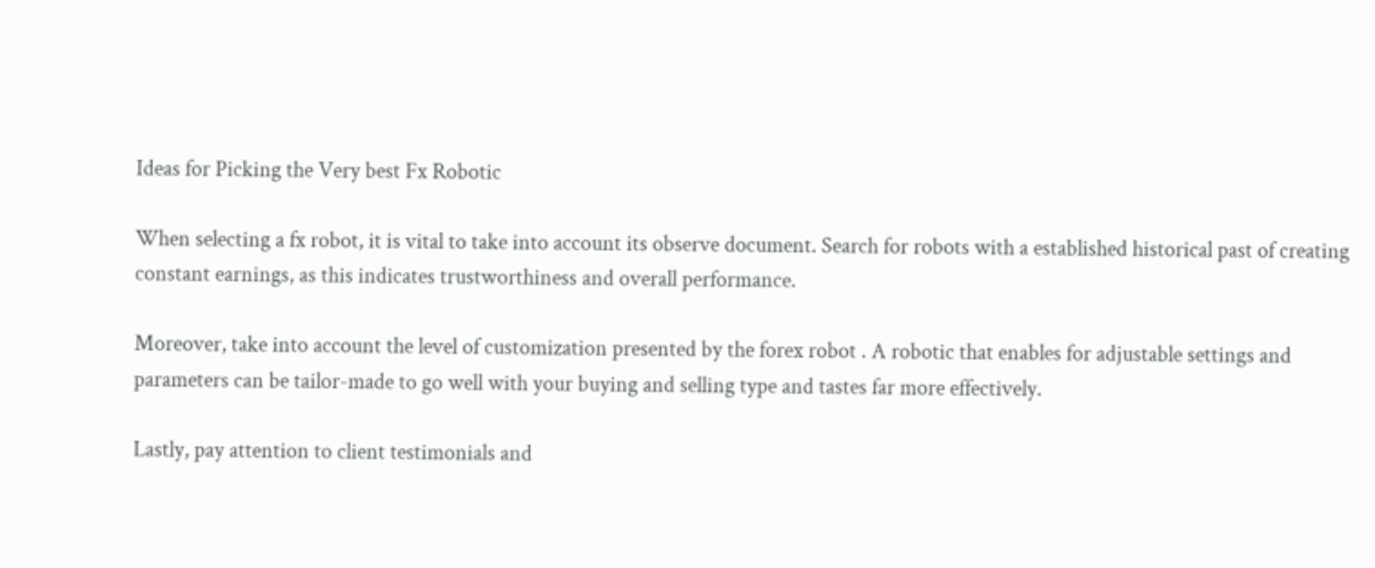Ideas for Picking the Very best Fx Robotic

When selecting a fx robot, it is vital to take into account its observe document. Search for robots with a established historical past of creating constant earnings, as this indicates trustworthiness and overall performance.

Moreover, take into account the level of customization presented by the forex robot . A robotic that enables for adjustable settings and parameters can be tailor-made to go well with your buying and selling type and tastes far more effectively.

Lastly, pay attention to client testimonials and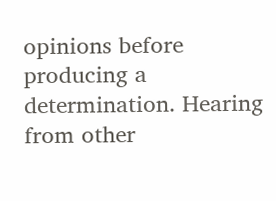opinions before producing a determination. Hearing from other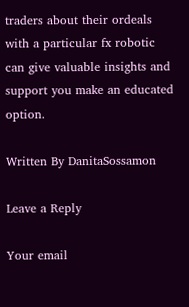traders about their ordeals with a particular fx robotic can give valuable insights and support you make an educated option.

Written By DanitaSossamon

Leave a Reply

Your email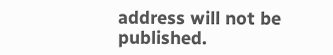address will not be published.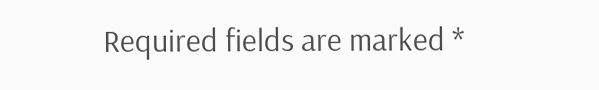Required fields are marked *